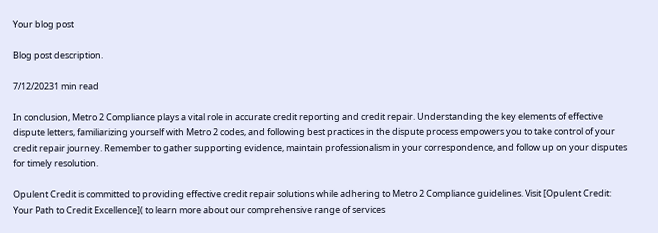Your blog post

Blog post description.

7/12/20231 min read

In conclusion, Metro 2 Compliance plays a vital role in accurate credit reporting and credit repair. Understanding the key elements of effective dispute letters, familiarizing yourself with Metro 2 codes, and following best practices in the dispute process empowers you to take control of your credit repair journey. Remember to gather supporting evidence, maintain professionalism in your correspondence, and follow up on your disputes for timely resolution.

Opulent Credit is committed to providing effective credit repair solutions while adhering to Metro 2 Compliance guidelines. Visit [Opulent Credit: Your Path to Credit Excellence]( to learn more about our comprehensive range of services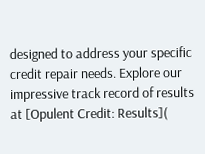designed to address your specific credit repair needs. Explore our impressive track record of results at [Opulent Credit: Results](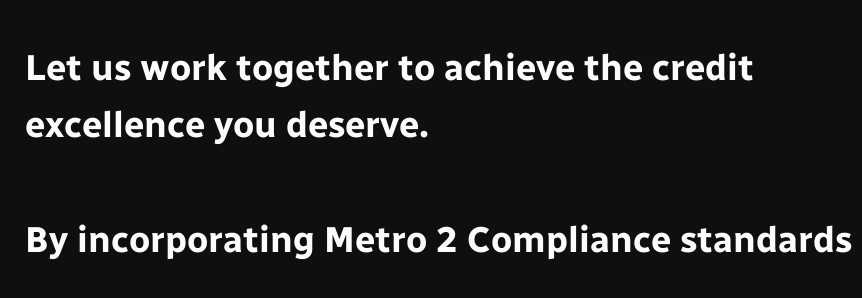Let us work together to achieve the credit excellence you deserve.

By incorporating Metro 2 Compliance standards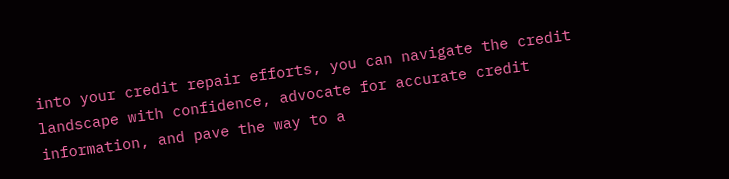into your credit repair efforts, you can navigate the credit landscape with confidence, advocate for accurate credit information, and pave the way to a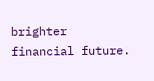brighter financial future.